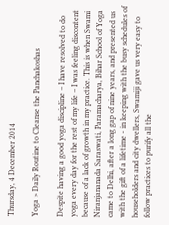Thursday, 4 December 2014

Yoga > Daily Routine to Cleanse the Panchakoshas

Despite having a good yoga discipline – I have resolved to do yoga every day for the rest of my life – I was feeling discontent because of a lack of growth in my practice. This is when Swami Niranjananada Saraswati, Paramacharya, Bihar School of Yoga came to Delhi, after a long gap of nine years, and presented us with the gift of a lifetime - in keeping with the busy schedules of householders and city dwellers, Swamiji gave us very easy to follow practices to purify all the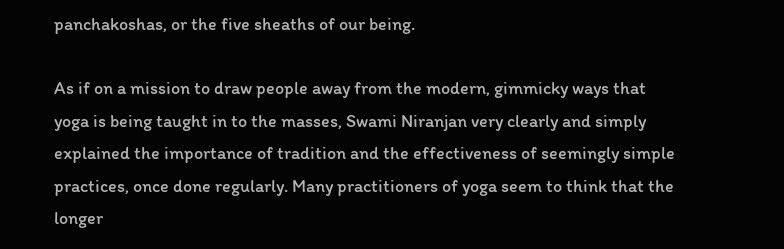panchakoshas, or the five sheaths of our being.

As if on a mission to draw people away from the modern, gimmicky ways that yoga is being taught in to the masses, Swami Niranjan very clearly and simply explained the importance of tradition and the effectiveness of seemingly simple practices, once done regularly. Many practitioners of yoga seem to think that the longer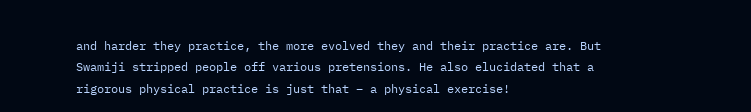and harder they practice, the more evolved they and their practice are. But Swamiji stripped people off various pretensions. He also elucidated that a rigorous physical practice is just that – a physical exercise!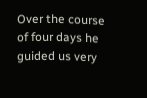Over the course of four days he guided us very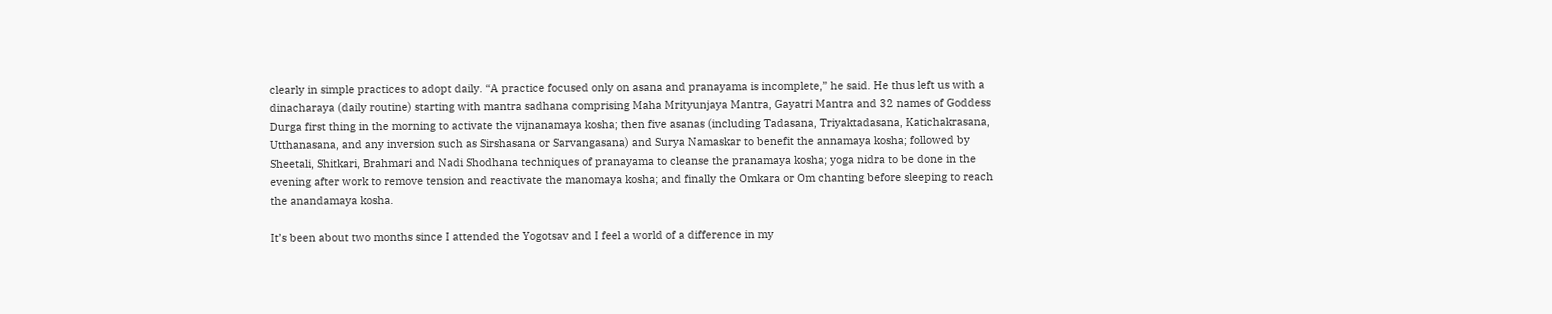clearly in simple practices to adopt daily. “A practice focused only on asana and pranayama is incomplete,” he said. He thus left us with a dinacharaya (daily routine) starting with mantra sadhana comprising Maha Mrityunjaya Mantra, Gayatri Mantra and 32 names of Goddess Durga first thing in the morning to activate the vijnanamaya kosha; then five asanas (including Tadasana, Triyaktadasana, Katichakrasana, Utthanasana, and any inversion such as Sirshasana or Sarvangasana) and Surya Namaskar to benefit the annamaya kosha; followed by Sheetali, Shitkari, Brahmari and Nadi Shodhana techniques of pranayama to cleanse the pranamaya kosha; yoga nidra to be done in the evening after work to remove tension and reactivate the manomaya kosha; and finally the Omkara or Om chanting before sleeping to reach the anandamaya kosha.

It’s been about two months since I attended the Yogotsav and I feel a world of a difference in my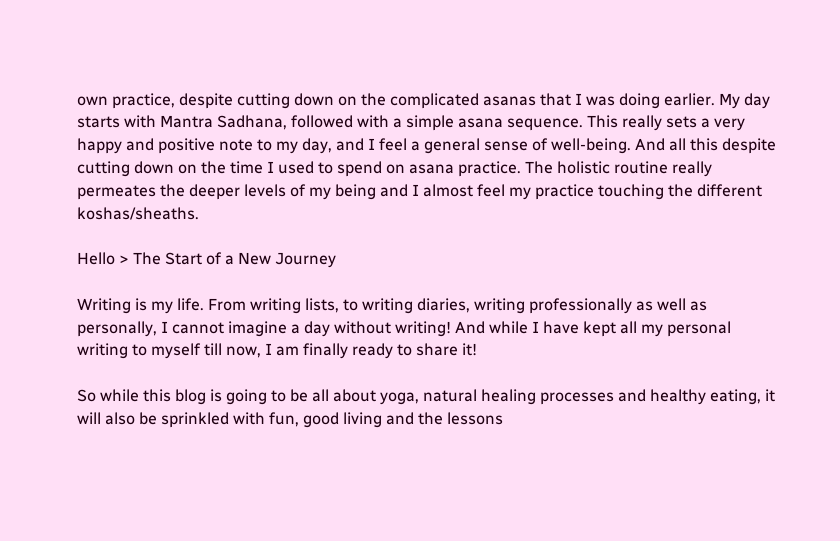own practice, despite cutting down on the complicated asanas that I was doing earlier. My day starts with Mantra Sadhana, followed with a simple asana sequence. This really sets a very happy and positive note to my day, and I feel a general sense of well-being. And all this despite cutting down on the time I used to spend on asana practice. The holistic routine really permeates the deeper levels of my being and I almost feel my practice touching the different koshas/sheaths.

Hello > The Start of a New Journey

Writing is my life. From writing lists, to writing diaries, writing professionally as well as personally, I cannot imagine a day without writing! And while I have kept all my personal writing to myself till now, I am finally ready to share it!

So while this blog is going to be all about yoga, natural healing processes and healthy eating, it will also be sprinkled with fun, good living and the lessons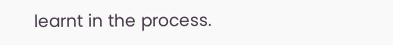learnt in the process.